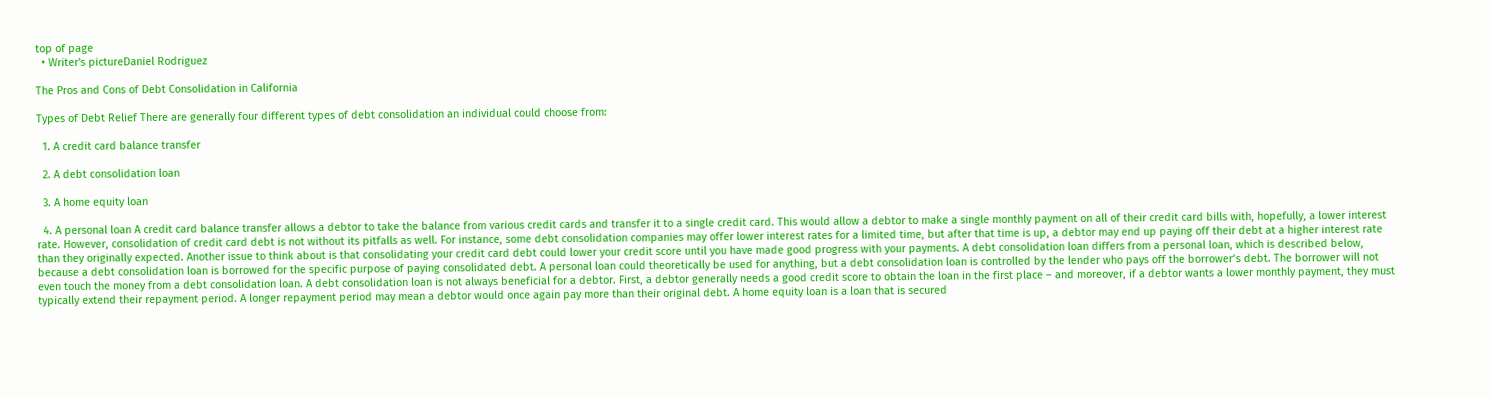top of page
  • Writer's pictureDaniel Rodriguez

The Pros and Cons of Debt Consolidation in California

Types of Debt Relief There are generally four different types of debt consolidation an individual could choose from:

  1. A credit card balance transfer

  2. A debt consolidation loan

  3. A home equity loan

  4. A personal loan A credit card balance transfer allows a debtor to take the balance from various credit cards and transfer it to a single credit card. This would allow a debtor to make a single monthly payment on all of their credit card bills with, hopefully, a lower interest rate. However, consolidation of credit card debt is not without its pitfalls as well. For instance, some debt consolidation companies may offer lower interest rates for a limited time, but after that time is up, a debtor may end up paying off their debt at a higher interest rate than they originally expected. Another issue to think about is that consolidating your credit card debt could lower your credit score until you have made good progress with your payments. A debt consolidation loan differs from a personal loan, which is described below, because a debt consolidation loan is borrowed for the specific purpose of paying consolidated debt. A personal loan could theoretically be used for anything, but a debt consolidation loan is controlled by the lender who pays off the borrower’s debt. The borrower will not even touch the money from a debt consolidation loan. A debt consolidation loan is not always beneficial for a debtor. First, a debtor generally needs a good credit score to obtain the loan in the first place – and moreover, if a debtor wants a lower monthly payment, they must typically extend their repayment period. A longer repayment period may mean a debtor would once again pay more than their original debt. A home equity loan is a loan that is secured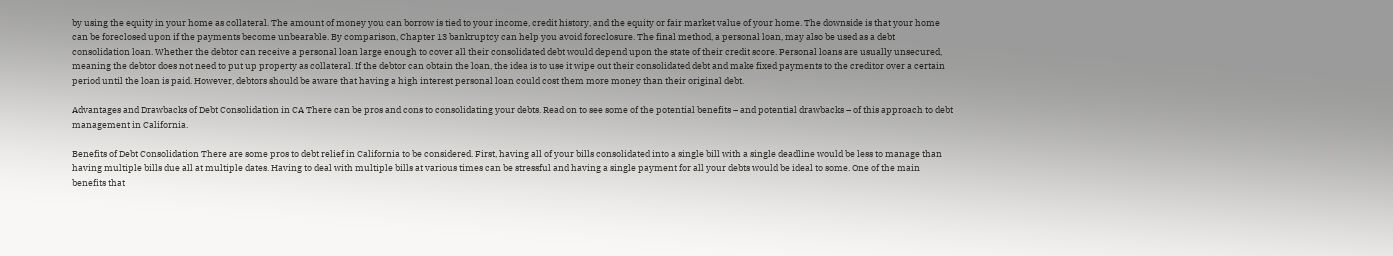by using the equity in your home as collateral. The amount of money you can borrow is tied to your income, credit history, and the equity or fair market value of your home. The downside is that your home can be foreclosed upon if the payments become unbearable. By comparison, Chapter 13 bankruptcy can help you avoid foreclosure. The final method, a personal loan, may also be used as a debt consolidation loan. Whether the debtor can receive a personal loan large enough to cover all their consolidated debt would depend upon the state of their credit score. Personal loans are usually unsecured, meaning the debtor does not need to put up property as collateral. If the debtor can obtain the loan, the idea is to use it wipe out their consolidated debt and make fixed payments to the creditor over a certain period until the loan is paid. However, debtors should be aware that having a high interest personal loan could cost them more money than their original debt.

Advantages and Drawbacks of Debt Consolidation in CA There can be pros and cons to consolidating your debts. Read on to see some of the potential benefits – and potential drawbacks – of this approach to debt management in California.

Benefits of Debt Consolidation There are some pros to debt relief in California to be considered. First, having all of your bills consolidated into a single bill with a single deadline would be less to manage than having multiple bills due all at multiple dates. Having to deal with multiple bills at various times can be stressful and having a single payment for all your debts would be ideal to some. One of the main benefits that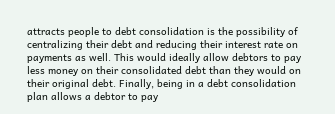attracts people to debt consolidation is the possibility of centralizing their debt and reducing their interest rate on payments as well. This would ideally allow debtors to pay less money on their consolidated debt than they would on their original debt. Finally, being in a debt consolidation plan allows a debtor to pay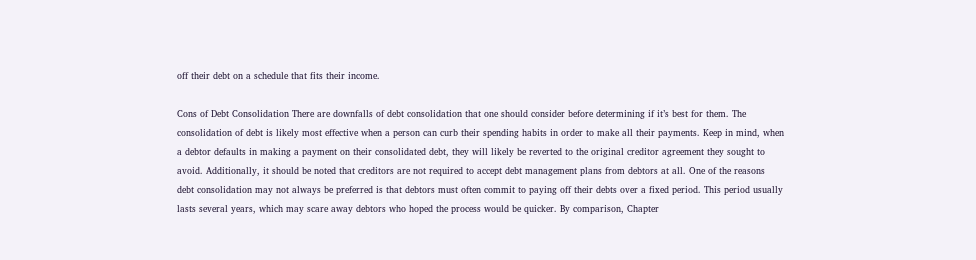off their debt on a schedule that fits their income.

Cons of Debt Consolidation There are downfalls of debt consolidation that one should consider before determining if it’s best for them. The consolidation of debt is likely most effective when a person can curb their spending habits in order to make all their payments. Keep in mind, when a debtor defaults in making a payment on their consolidated debt, they will likely be reverted to the original creditor agreement they sought to avoid. Additionally, it should be noted that creditors are not required to accept debt management plans from debtors at all. One of the reasons debt consolidation may not always be preferred is that debtors must often commit to paying off their debts over a fixed period. This period usually lasts several years, which may scare away debtors who hoped the process would be quicker. By comparison, Chapter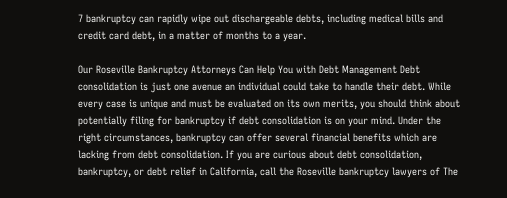7 bankruptcy can rapidly wipe out dischargeable debts, including medical bills and credit card debt, in a matter of months to a year.

Our Roseville Bankruptcy Attorneys Can Help You with Debt Management Debt consolidation is just one avenue an individual could take to handle their debt. While every case is unique and must be evaluated on its own merits, you should think about potentially filing for bankruptcy if debt consolidation is on your mind. Under the right circumstances, bankruptcy can offer several financial benefits which are lacking from debt consolidation. If you are curious about debt consolidation, bankruptcy, or debt relief in California, call the Roseville bankruptcy lawyers of The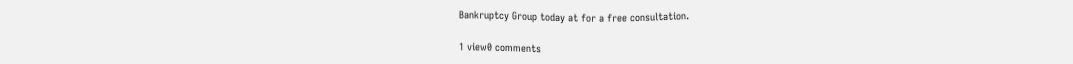Bankruptcy Group today at for a free consultation.

1 view0 comments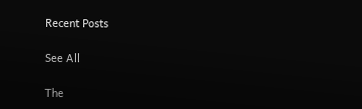Recent Posts

See All

The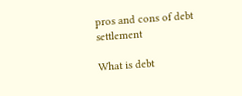pros and cons of debt settlement

What is debt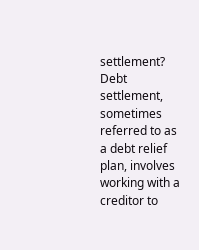settlement? Debt settlement, sometimes referred to as a debt relief plan, involves working with a creditor to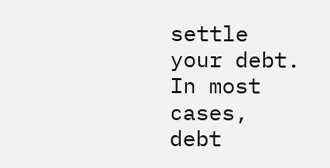settle your debt. In most cases, debt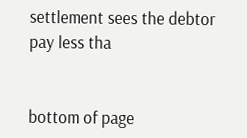settlement sees the debtor pay less tha


bottom of page